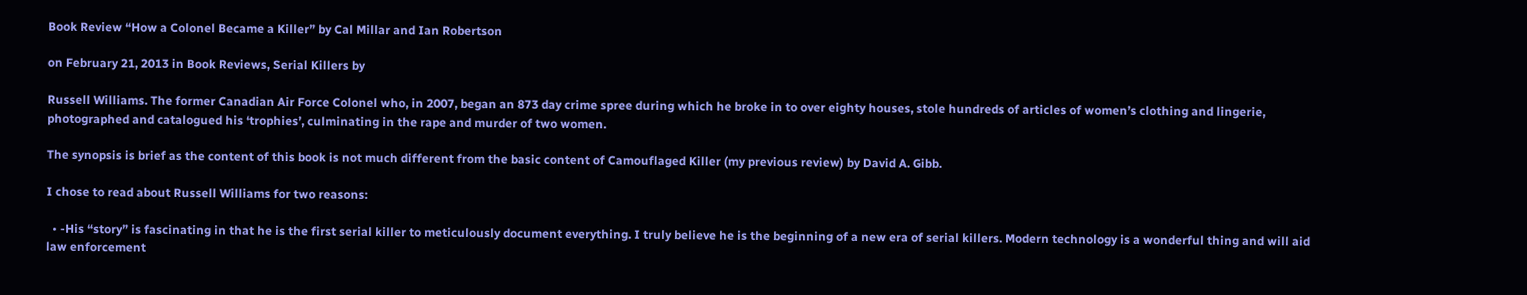Book Review “How a Colonel Became a Killer” by Cal Millar and Ian Robertson

on February 21, 2013 in Book Reviews, Serial Killers by

Russell Williams. The former Canadian Air Force Colonel who, in 2007, began an 873 day crime spree during which he broke in to over eighty houses, stole hundreds of articles of women’s clothing and lingerie, photographed and catalogued his ‘trophies’, culminating in the rape and murder of two women.

The synopsis is brief as the content of this book is not much different from the basic content of Camouflaged Killer (my previous review) by David A. Gibb.

I chose to read about Russell Williams for two reasons:

  • -His “story” is fascinating in that he is the first serial killer to meticulously document everything. I truly believe he is the beginning of a new era of serial killers. Modern technology is a wonderful thing and will aid law enforcement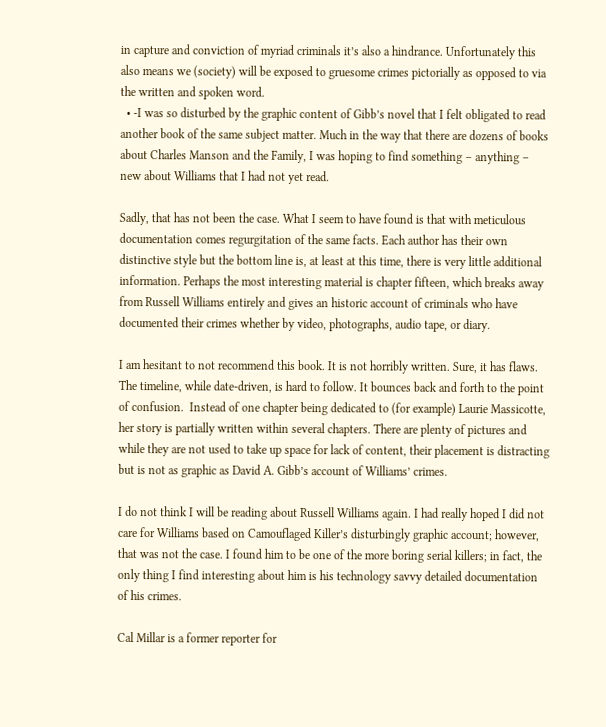in capture and conviction of myriad criminals it’s also a hindrance. Unfortunately this also means we (society) will be exposed to gruesome crimes pictorially as opposed to via the written and spoken word.
  • -I was so disturbed by the graphic content of Gibb’s novel that I felt obligated to read another book of the same subject matter. Much in the way that there are dozens of books about Charles Manson and the Family, I was hoping to find something – anything – new about Williams that I had not yet read.

Sadly, that has not been the case. What I seem to have found is that with meticulous documentation comes regurgitation of the same facts. Each author has their own distinctive style but the bottom line is, at least at this time, there is very little additional information. Perhaps the most interesting material is chapter fifteen, which breaks away from Russell Williams entirely and gives an historic account of criminals who have documented their crimes whether by video, photographs, audio tape, or diary.

I am hesitant to not recommend this book. It is not horribly written. Sure, it has flaws. The timeline, while date-driven, is hard to follow. It bounces back and forth to the point of confusion.  Instead of one chapter being dedicated to (for example) Laurie Massicotte, her story is partially written within several chapters. There are plenty of pictures and while they are not used to take up space for lack of content, their placement is distracting but is not as graphic as David A. Gibb’s account of Williams’ crimes.

I do not think I will be reading about Russell Williams again. I had really hoped I did not care for Williams based on Camouflaged Killer’s disturbingly graphic account; however, that was not the case. I found him to be one of the more boring serial killers; in fact, the only thing I find interesting about him is his technology savvy detailed documentation of his crimes.

Cal Millar is a former reporter for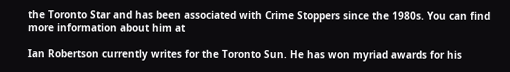the Toronto Star and has been associated with Crime Stoppers since the 1980s. You can find more information about him at

Ian Robertson currently writes for the Toronto Sun. He has won myriad awards for his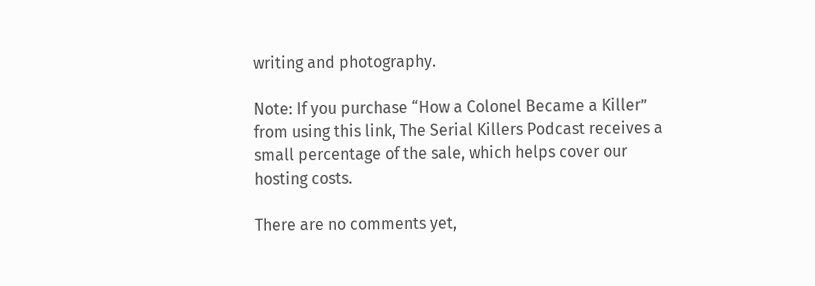writing and photography.

Note: If you purchase “How a Colonel Became a Killer” from using this link, The Serial Killers Podcast receives a small percentage of the sale, which helps cover our hosting costs.

There are no comments yet,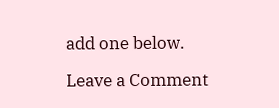add one below.

Leave a Comment